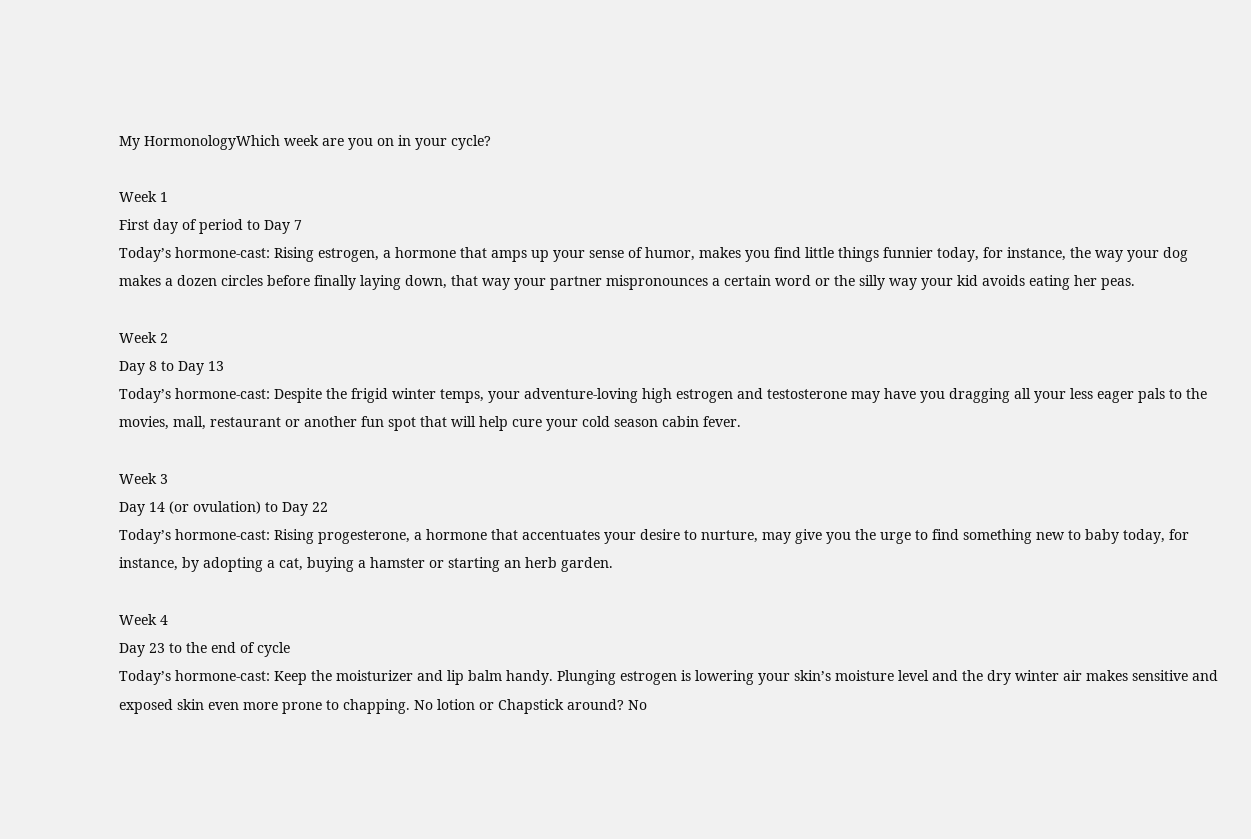My HormonologyWhich week are you on in your cycle?

Week 1
First day of period to Day 7
Today’s hormone-cast: Rising estrogen, a hormone that amps up your sense of humor, makes you find little things funnier today, for instance, the way your dog makes a dozen circles before finally laying down, that way your partner mispronounces a certain word or the silly way your kid avoids eating her peas.

Week 2
Day 8 to Day 13
Today’s hormone-cast: Despite the frigid winter temps, your adventure-loving high estrogen and testosterone may have you dragging all your less eager pals to the movies, mall, restaurant or another fun spot that will help cure your cold season cabin fever.

Week 3
Day 14 (or ovulation) to Day 22
Today’s hormone-cast: Rising progesterone, a hormone that accentuates your desire to nurture, may give you the urge to find something new to baby today, for instance, by adopting a cat, buying a hamster or starting an herb garden.

Week 4
Day 23 to the end of cycle
Today’s hormone-cast: Keep the moisturizer and lip balm handy. Plunging estrogen is lowering your skin’s moisture level and the dry winter air makes sensitive and exposed skin even more prone to chapping. No lotion or Chapstick around? No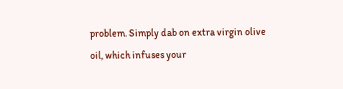problem. Simply dab on extra virgin olive oil, which infuses your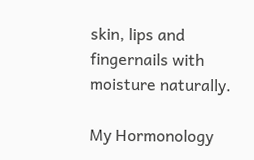skin, lips and fingernails with moisture naturally.

My Hormonology